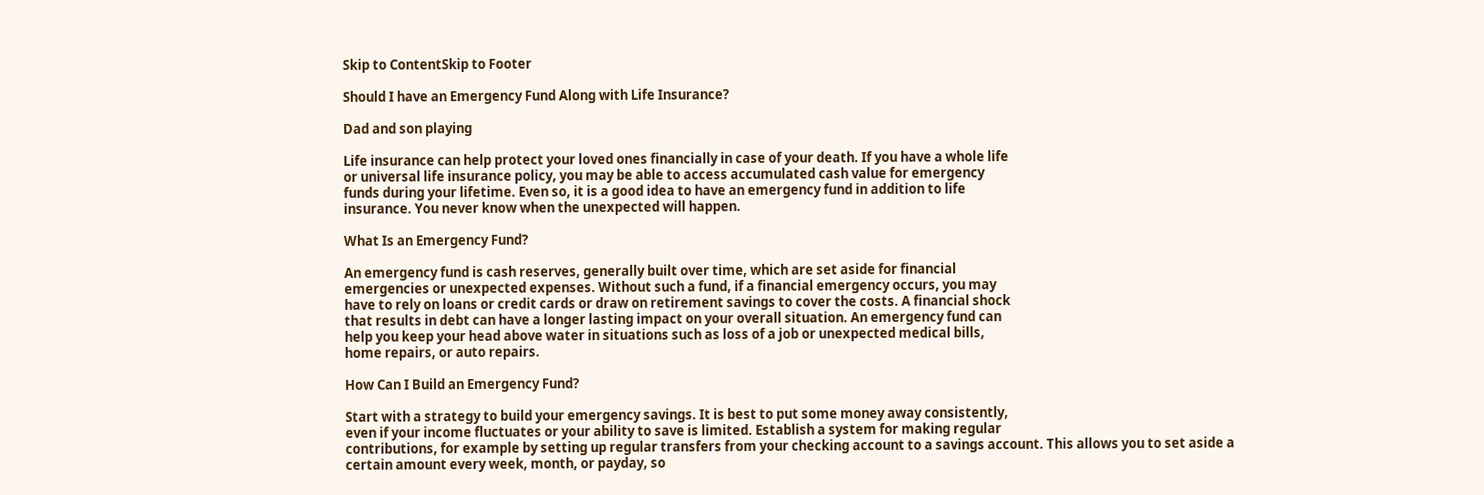Skip to ContentSkip to Footer

Should I have an Emergency Fund Along with Life Insurance?

Dad and son playing

Life insurance can help protect your loved ones financially in case of your death. If you have a whole life
or universal life insurance policy, you may be able to access accumulated cash value for emergency
funds during your lifetime. Even so, it is a good idea to have an emergency fund in addition to life
insurance. You never know when the unexpected will happen.

What Is an Emergency Fund?

An emergency fund is cash reserves, generally built over time, which are set aside for financial
emergencies or unexpected expenses. Without such a fund, if a financial emergency occurs, you may
have to rely on loans or credit cards or draw on retirement savings to cover the costs. A financial shock
that results in debt can have a longer lasting impact on your overall situation. An emergency fund can
help you keep your head above water in situations such as loss of a job or unexpected medical bills,
home repairs, or auto repairs.

How Can I Build an Emergency Fund?

Start with a strategy to build your emergency savings. It is best to put some money away consistently,
even if your income fluctuates or your ability to save is limited. Establish a system for making regular
contributions, for example by setting up regular transfers from your checking account to a savings account. This allows you to set aside a certain amount every week, month, or payday, so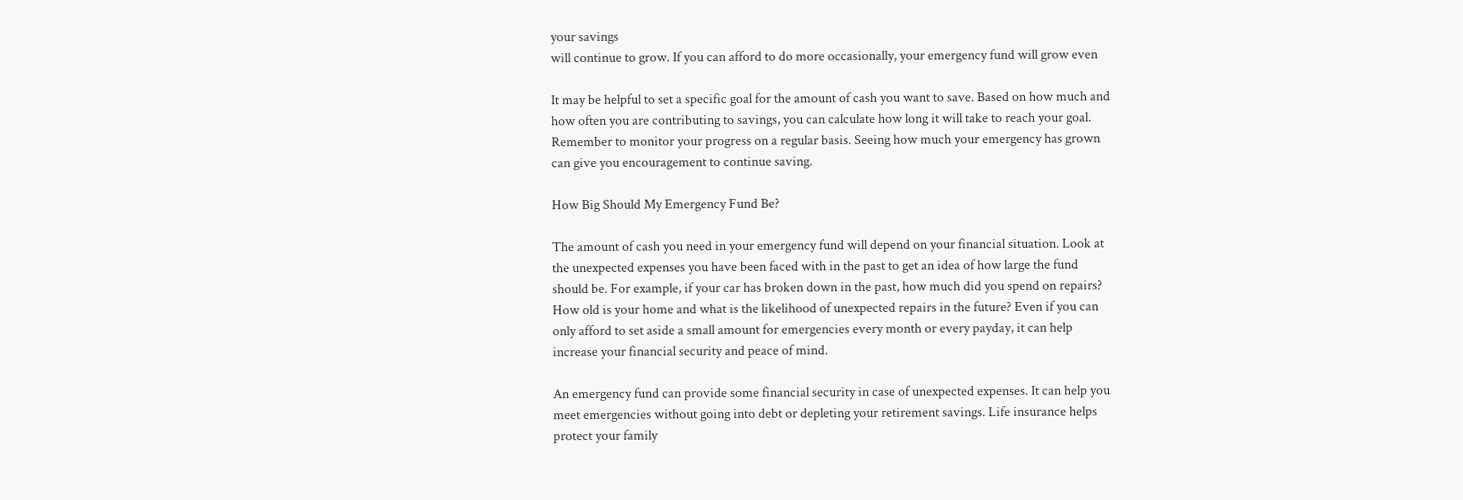your savings
will continue to grow. If you can afford to do more occasionally, your emergency fund will grow even

It may be helpful to set a specific goal for the amount of cash you want to save. Based on how much and
how often you are contributing to savings, you can calculate how long it will take to reach your goal.
Remember to monitor your progress on a regular basis. Seeing how much your emergency has grown
can give you encouragement to continue saving.

How Big Should My Emergency Fund Be?

The amount of cash you need in your emergency fund will depend on your financial situation. Look at
the unexpected expenses you have been faced with in the past to get an idea of how large the fund
should be. For example, if your car has broken down in the past, how much did you spend on repairs?
How old is your home and what is the likelihood of unexpected repairs in the future? Even if you can
only afford to set aside a small amount for emergencies every month or every payday, it can help
increase your financial security and peace of mind.

An emergency fund can provide some financial security in case of unexpected expenses. It can help you
meet emergencies without going into debt or depleting your retirement savings. Life insurance helps
protect your family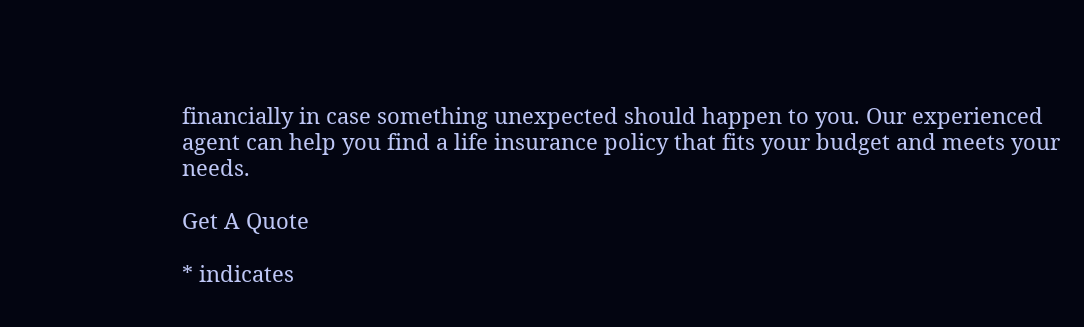financially in case something unexpected should happen to you. Our experienced
agent can help you find a life insurance policy that fits your budget and meets your needs.

Get A Quote

* indicates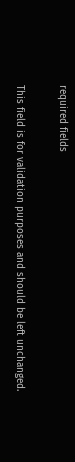required fields

This field is for validation purposes and should be left unchanged.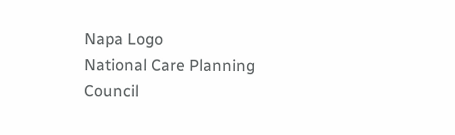Napa Logo
National Care Planning Council